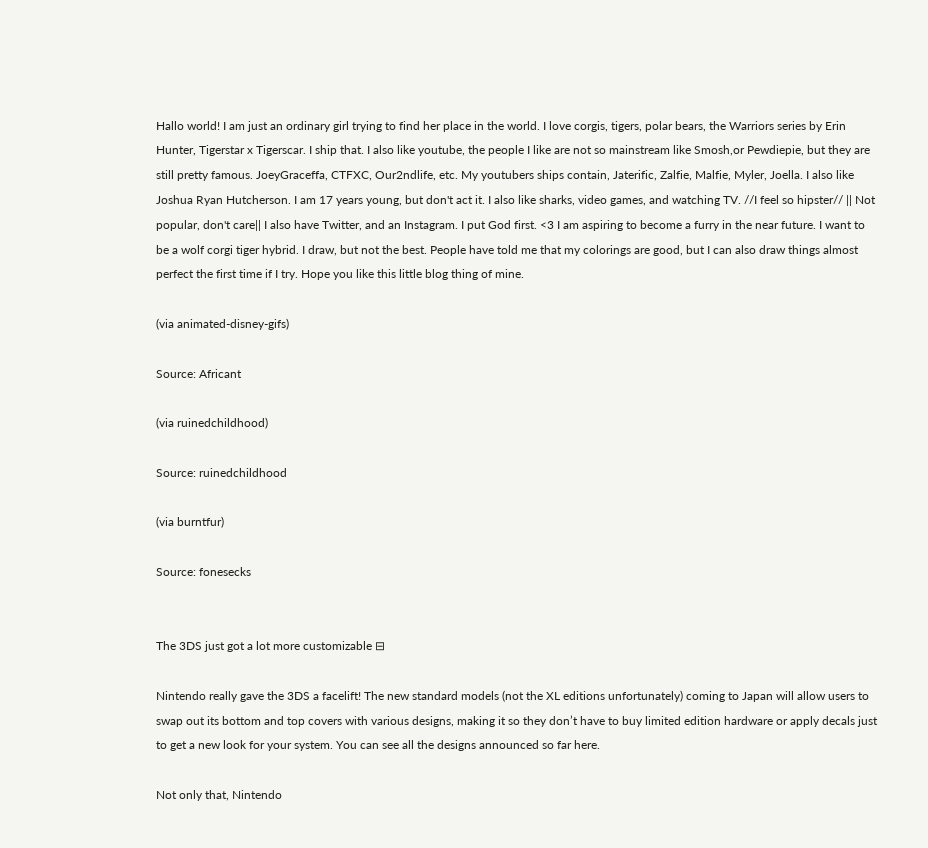Hallo world! I am just an ordinary girl trying to find her place in the world. I love corgis, tigers, polar bears, the Warriors series by Erin Hunter, Tigerstar x Tigerscar. I ship that. I also like youtube, the people I like are not so mainstream like Smosh,or Pewdiepie, but they are still pretty famous. JoeyGraceffa, CTFXC, Our2ndlife, etc. My youtubers ships contain, Jaterific, Zalfie, Malfie, Myler, Joella. I also like Joshua Ryan Hutcherson. I am 17 years young, but don't act it. I also like sharks, video games, and watching TV. //I feel so hipster// || Not popular, don't care|| I also have Twitter, and an Instagram. I put God first. <3 I am aspiring to become a furry in the near future. I want to be a wolf corgi tiger hybrid. I draw, but not the best. People have told me that my colorings are good, but I can also draw things almost perfect the first time if I try. Hope you like this little blog thing of mine.

(via animated-disney-gifs)

Source: Africant

(via ruinedchildhood)

Source: ruinedchildhood

(via burntfur)

Source: fonesecks


The 3DS just got a lot more customizable ⊟

Nintendo really gave the 3DS a facelift! The new standard models (not the XL editions unfortunately) coming to Japan will allow users to swap out its bottom and top covers with various designs, making it so they don’t have to buy limited edition hardware or apply decals just to get a new look for your system. You can see all the designs announced so far here.

Not only that, Nintendo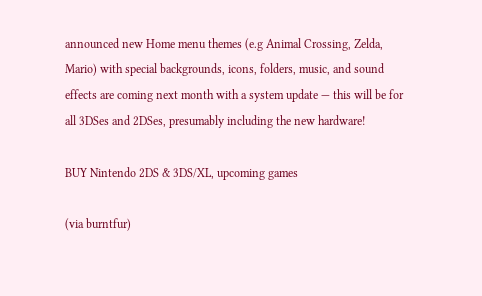announced new Home menu themes (e.g Animal Crossing, Zelda, Mario) with special backgrounds, icons, folders, music, and sound effects are coming next month with a system update — this will be for all 3DSes and 2DSes, presumably including the new hardware!

BUY Nintendo 2DS & 3DS/XL, upcoming games

(via burntfur)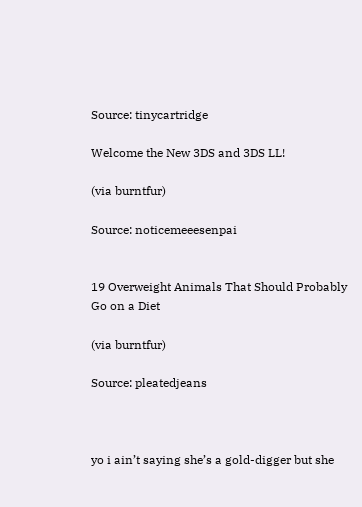Source: tinycartridge

Welcome the New 3DS and 3DS LL!

(via burntfur)

Source: noticemeeesenpai


19 Overweight Animals That Should Probably Go on a Diet

(via burntfur)

Source: pleatedjeans



yo i ain’t saying she’s a gold-digger but she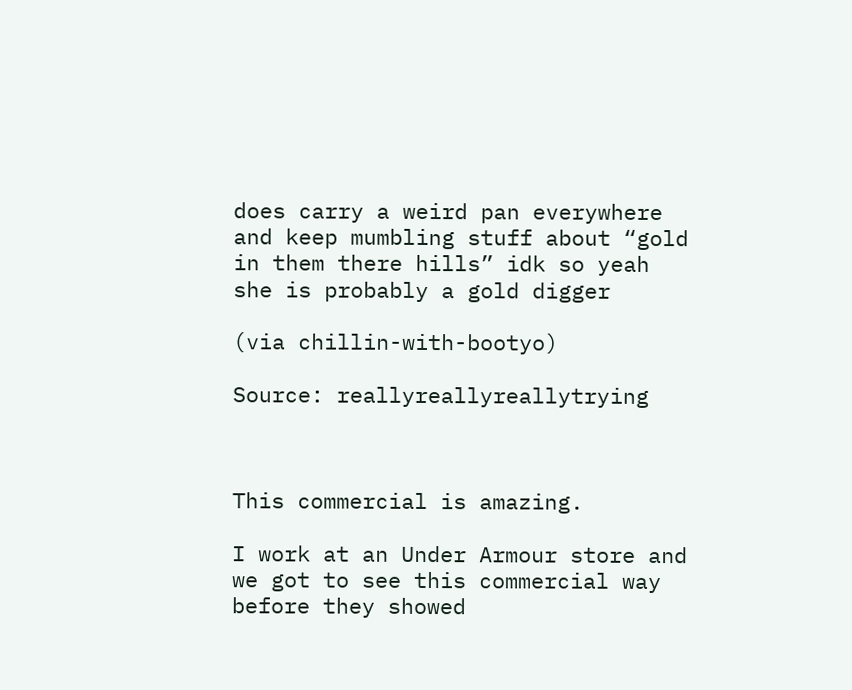does carry a weird pan everywhere and keep mumbling stuff about “gold in them there hills” idk so yeah she is probably a gold digger

(via chillin-with-bootyo)

Source: reallyreallyreallytrying



This commercial is amazing.

I work at an Under Armour store and we got to see this commercial way before they showed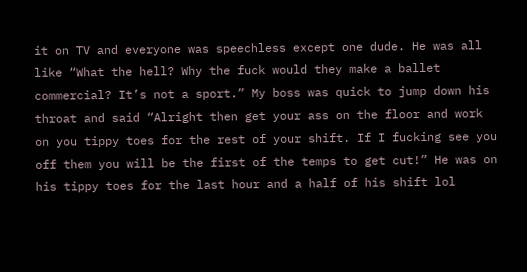it on TV and everyone was speechless except one dude. He was all like “What the hell? Why the fuck would they make a ballet commercial? It’s not a sport.” My boss was quick to jump down his throat and said “Alright then get your ass on the floor and work on you tippy toes for the rest of your shift. If I fucking see you off them you will be the first of the temps to get cut!” He was on his tippy toes for the last hour and a half of his shift lol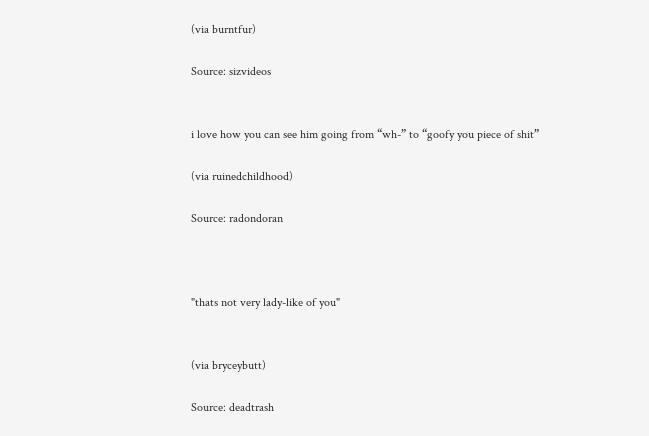(via burntfur)

Source: sizvideos


i love how you can see him going from “wh-” to “goofy you piece of shit”

(via ruinedchildhood)

Source: radondoran



"thats not very lady-like of you"


(via bryceybutt)

Source: deadtrash